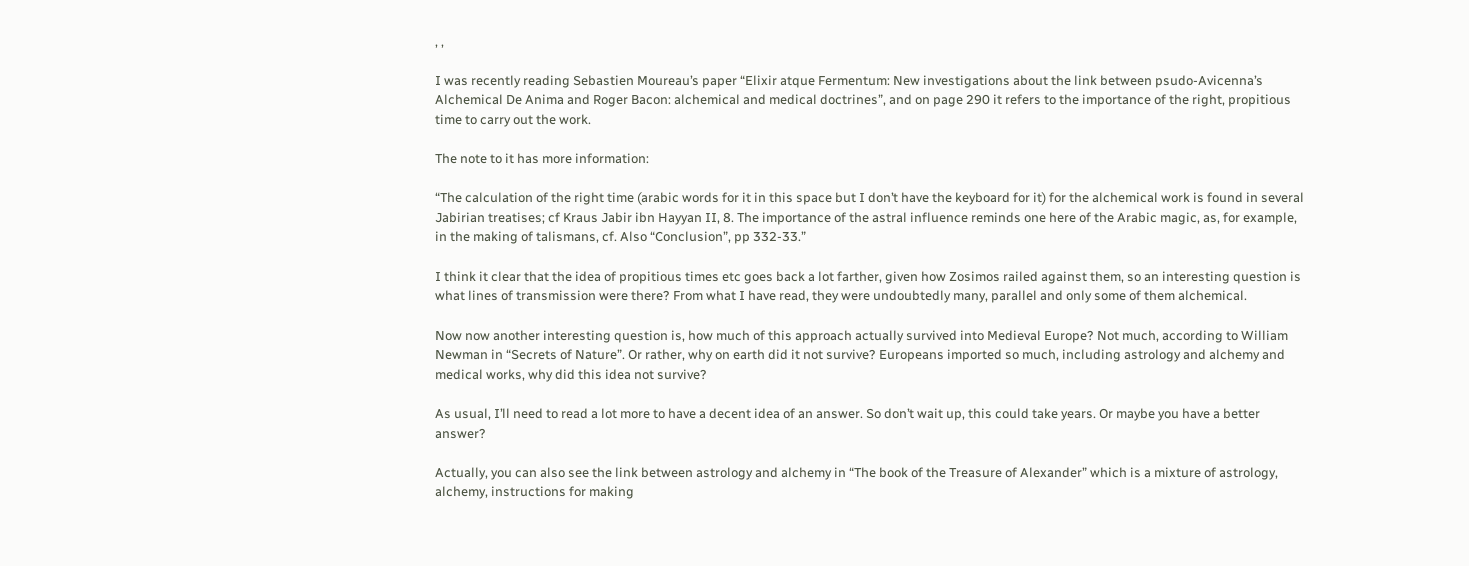, ,

I was recently reading Sebastien Moureau’s paper “Elixir atque Fermentum: New investigations about the link between psudo-Avicenna’s Alchemical De Anima and Roger Bacon: alchemical and medical doctrines”, and on page 290 it refers to the importance of the right, propitious time to carry out the work.

The note to it has more information:

“The calculation of the right time (arabic words for it in this space but I don’t have the keyboard for it) for the alchemical work is found in several Jabirian treatises; cf Kraus Jabir ibn Hayyan II, 8. The importance of the astral influence reminds one here of the Arabic magic, as, for example, in the making of talismans, cf. Also “Conclusion”, pp 332-33.”

I think it clear that the idea of propitious times etc goes back a lot farther, given how Zosimos railed against them, so an interesting question is what lines of transmission were there? From what I have read, they were undoubtedly many, parallel and only some of them alchemical.

Now now another interesting question is, how much of this approach actually survived into Medieval Europe? Not much, according to William Newman in “Secrets of Nature”. Or rather, why on earth did it not survive? Europeans imported so much, including astrology and alchemy and medical works, why did this idea not survive?

As usual, I’ll need to read a lot more to have a decent idea of an answer. So don’t wait up, this could take years. Or maybe you have a better answer?

Actually, you can also see the link between astrology and alchemy in “The book of the Treasure of Alexander” which is a mixture of astrology, alchemy, instructions for making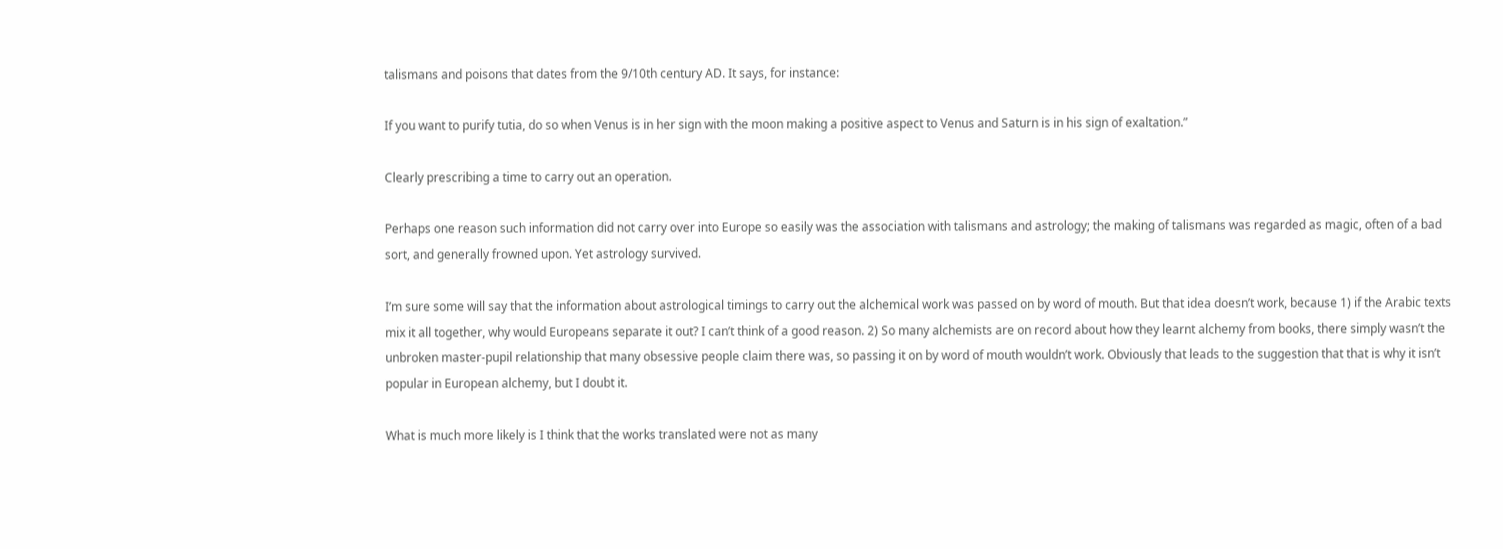talismans and poisons that dates from the 9/10th century AD. It says, for instance:

If you want to purify tutia, do so when Venus is in her sign with the moon making a positive aspect to Venus and Saturn is in his sign of exaltation.”

Clearly prescribing a time to carry out an operation.

Perhaps one reason such information did not carry over into Europe so easily was the association with talismans and astrology; the making of talismans was regarded as magic, often of a bad sort, and generally frowned upon. Yet astrology survived.

I’m sure some will say that the information about astrological timings to carry out the alchemical work was passed on by word of mouth. But that idea doesn’t work, because 1) if the Arabic texts mix it all together, why would Europeans separate it out? I can’t think of a good reason. 2) So many alchemists are on record about how they learnt alchemy from books, there simply wasn’t the unbroken master-pupil relationship that many obsessive people claim there was, so passing it on by word of mouth wouldn’t work. Obviously that leads to the suggestion that that is why it isn’t popular in European alchemy, but I doubt it.

What is much more likely is I think that the works translated were not as many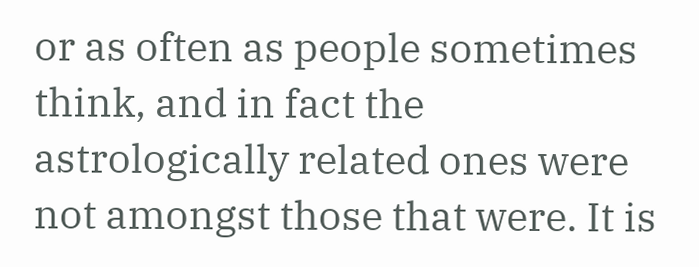or as often as people sometimes think, and in fact the astrologically related ones were not amongst those that were. It is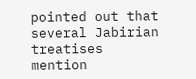pointed out that several Jabirian treatises mention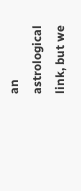an astrological link, but we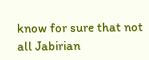know for sure that not all Jabirian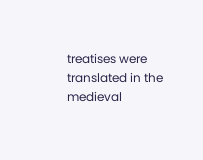treatises were translated in the medieval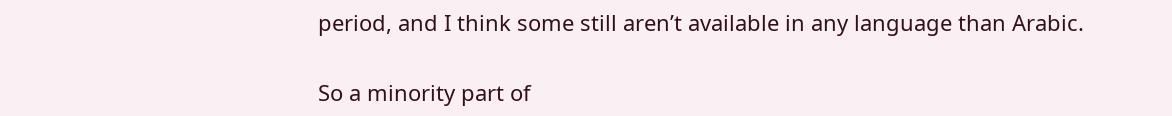period, and I think some still aren’t available in any language than Arabic.

So a minority part of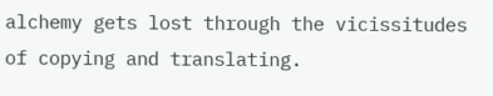alchemy gets lost through the vicissitudes of copying and translating.